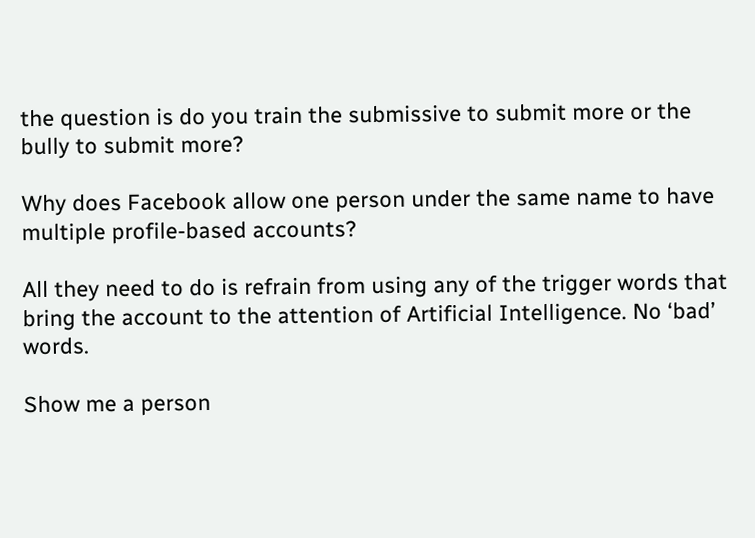the question is do you train the submissive to submit more or the bully to submit more?

Why does Facebook allow one person under the same name to have multiple profile-based accounts?

All they need to do is refrain from using any of the trigger words that bring the account to the attention of Artificial Intelligence. No ‘bad’ words.

Show me a person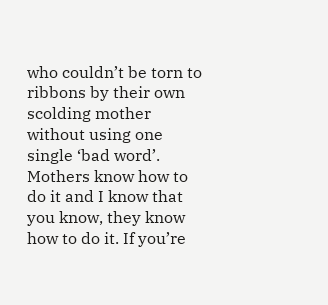who couldn’t be torn to ribbons by their own scolding mother without using one single ‘bad word’. Mothers know how to do it and I know that you know, they know how to do it. If you’re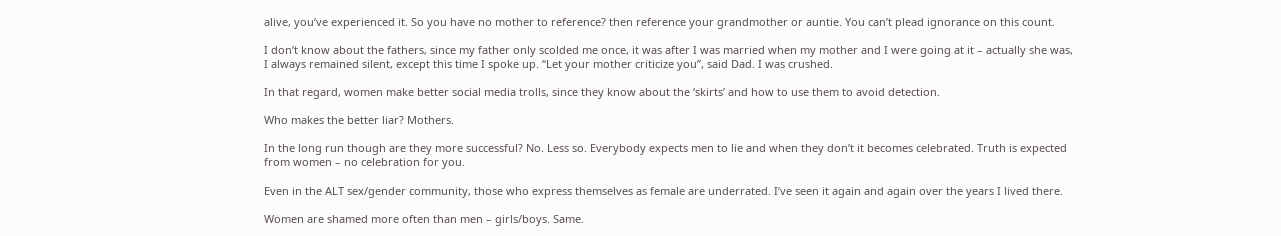alive, you’ve experienced it. So you have no mother to reference? then reference your grandmother or auntie. You can’t plead ignorance on this count.

I don’t know about the fathers, since my father only scolded me once, it was after I was married when my mother and I were going at it – actually she was, I always remained silent, except this time I spoke up. “Let your mother criticize you”, said Dad. I was crushed.

In that regard, women make better social media trolls, since they know about the ‘skirts’ and how to use them to avoid detection.

Who makes the better liar? Mothers.

In the long run though are they more successful? No. Less so. Everybody expects men to lie and when they don’t it becomes celebrated. Truth is expected from women – no celebration for you.

Even in the ALT sex/gender community, those who express themselves as female are underrated. I’ve seen it again and again over the years I lived there.

Women are shamed more often than men – girls/boys. Same.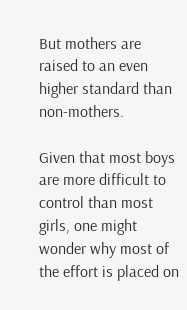But mothers are raised to an even higher standard than non-mothers.

Given that most boys are more difficult to control than most girls, one might wonder why most of the effort is placed on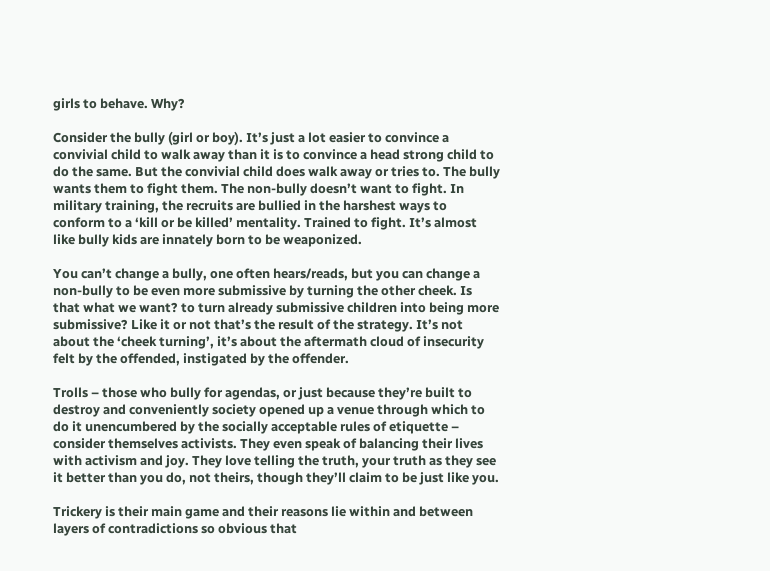girls to behave. Why?

Consider the bully (girl or boy). It’s just a lot easier to convince a convivial child to walk away than it is to convince a head strong child to do the same. But the convivial child does walk away or tries to. The bully wants them to fight them. The non-bully doesn’t want to fight. In military training, the recruits are bullied in the harshest ways to conform to a ‘kill or be killed’ mentality. Trained to fight. It’s almost like bully kids are innately born to be weaponized.

You can’t change a bully, one often hears/reads, but you can change a non-bully to be even more submissive by turning the other cheek. Is that what we want? to turn already submissive children into being more submissive? Like it or not that’s the result of the strategy. It’s not about the ‘cheek turning’, it’s about the aftermath cloud of insecurity felt by the offended, instigated by the offender.

Trolls – those who bully for agendas, or just because they’re built to destroy and conveniently society opened up a venue through which to do it unencumbered by the socially acceptable rules of etiquette – consider themselves activists. They even speak of balancing their lives with activism and joy. They love telling the truth, your truth as they see it better than you do, not theirs, though they’ll claim to be just like you.

Trickery is their main game and their reasons lie within and between layers of contradictions so obvious that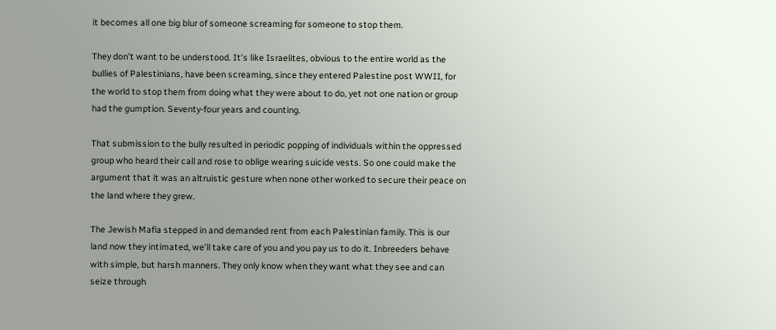it becomes all one big blur of someone screaming for someone to stop them.

They don’t want to be understood. It’s like Israelites, obvious to the entire world as the bullies of Palestinians, have been screaming, since they entered Palestine post WWII, for the world to stop them from doing what they were about to do, yet not one nation or group had the gumption. Seventy-four years and counting.

That submission to the bully resulted in periodic popping of individuals within the oppressed group who heard their call and rose to oblige wearing suicide vests. So one could make the argument that it was an altruistic gesture when none other worked to secure their peace on the land where they grew.

The Jewish Mafia stepped in and demanded rent from each Palestinian family. This is our land now they intimated, we’ll take care of you and you pay us to do it. Inbreeders behave with simple, but harsh manners. They only know when they want what they see and can seize through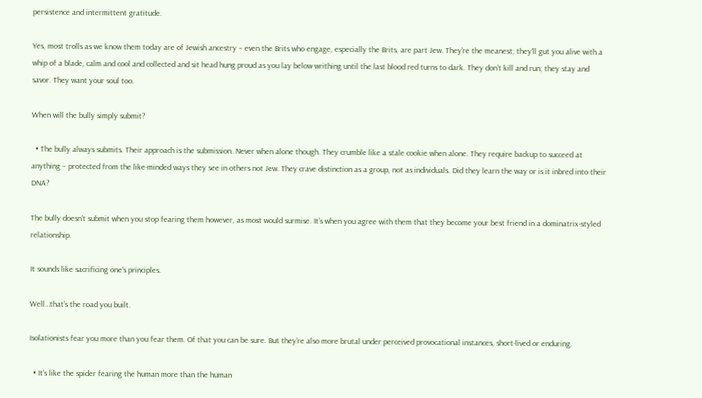persistence and intermittent gratitude.

Yes, most trolls as we know them today are of Jewish ancestry – even the Brits who engage, especially the Brits, are part Jew. They’re the meanest; they’ll gut you alive with a whip of a blade, calm and cool and collected and sit head hung proud as you lay below writhing until the last blood red turns to dark. They don’t kill and run; they stay and savor. They want your soul too.

When will the bully simply submit?

  • The bully always submits. Their approach is the submission. Never when alone though. They crumble like a stale cookie when alone. They require backup to succeed at anything – protected from the like-minded ways they see in others not Jew. They crave distinction as a group, not as individuals. Did they learn the way or is it inbred into their DNA?

The bully doesn’t submit when you stop fearing them however, as most would surmise. It’s when you agree with them that they become your best friend in a dominatrix-styled relationship.

It sounds like sacrificing one’s principles.

Well…that’s the road you built.

Isolationists fear you more than you fear them. Of that you can be sure. But they’re also more brutal under perceived provocational instances, short-lived or enduring.

  • It’s like the spider fearing the human more than the human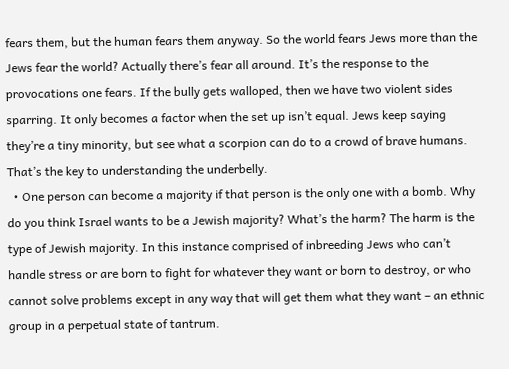fears them, but the human fears them anyway. So the world fears Jews more than the Jews fear the world? Actually there’s fear all around. It’s the response to the provocations one fears. If the bully gets walloped, then we have two violent sides sparring. It only becomes a factor when the set up isn’t equal. Jews keep saying they’re a tiny minority, but see what a scorpion can do to a crowd of brave humans. That’s the key to understanding the underbelly.
  • One person can become a majority if that person is the only one with a bomb. Why do you think Israel wants to be a Jewish majority? What’s the harm? The harm is the type of Jewish majority. In this instance comprised of inbreeding Jews who can’t handle stress or are born to fight for whatever they want or born to destroy, or who cannot solve problems except in any way that will get them what they want – an ethnic group in a perpetual state of tantrum.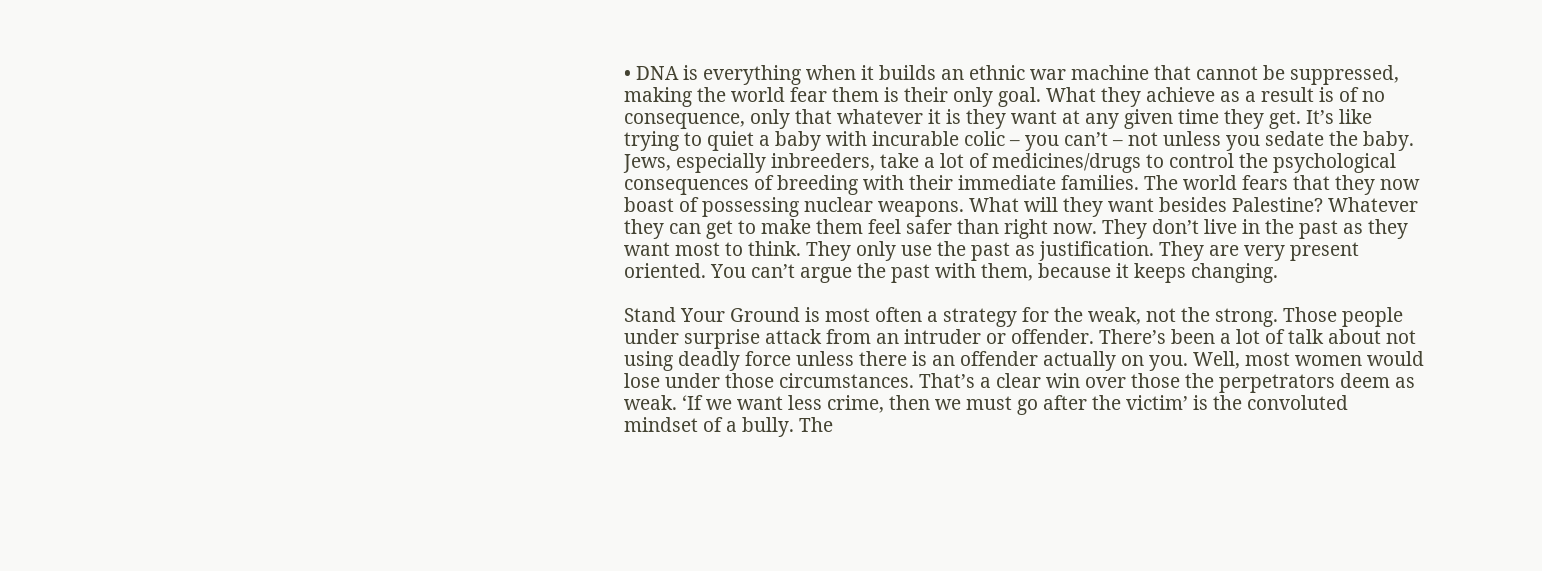• DNA is everything when it builds an ethnic war machine that cannot be suppressed, making the world fear them is their only goal. What they achieve as a result is of no consequence, only that whatever it is they want at any given time they get. It’s like trying to quiet a baby with incurable colic – you can’t – not unless you sedate the baby. Jews, especially inbreeders, take a lot of medicines/drugs to control the psychological consequences of breeding with their immediate families. The world fears that they now boast of possessing nuclear weapons. What will they want besides Palestine? Whatever they can get to make them feel safer than right now. They don’t live in the past as they want most to think. They only use the past as justification. They are very present oriented. You can’t argue the past with them, because it keeps changing.

Stand Your Ground is most often a strategy for the weak, not the strong. Those people under surprise attack from an intruder or offender. There’s been a lot of talk about not using deadly force unless there is an offender actually on you. Well, most women would lose under those circumstances. That’s a clear win over those the perpetrators deem as weak. ‘If we want less crime, then we must go after the victim’ is the convoluted mindset of a bully. The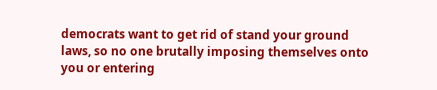democrats want to get rid of stand your ground laws, so no one brutally imposing themselves onto you or entering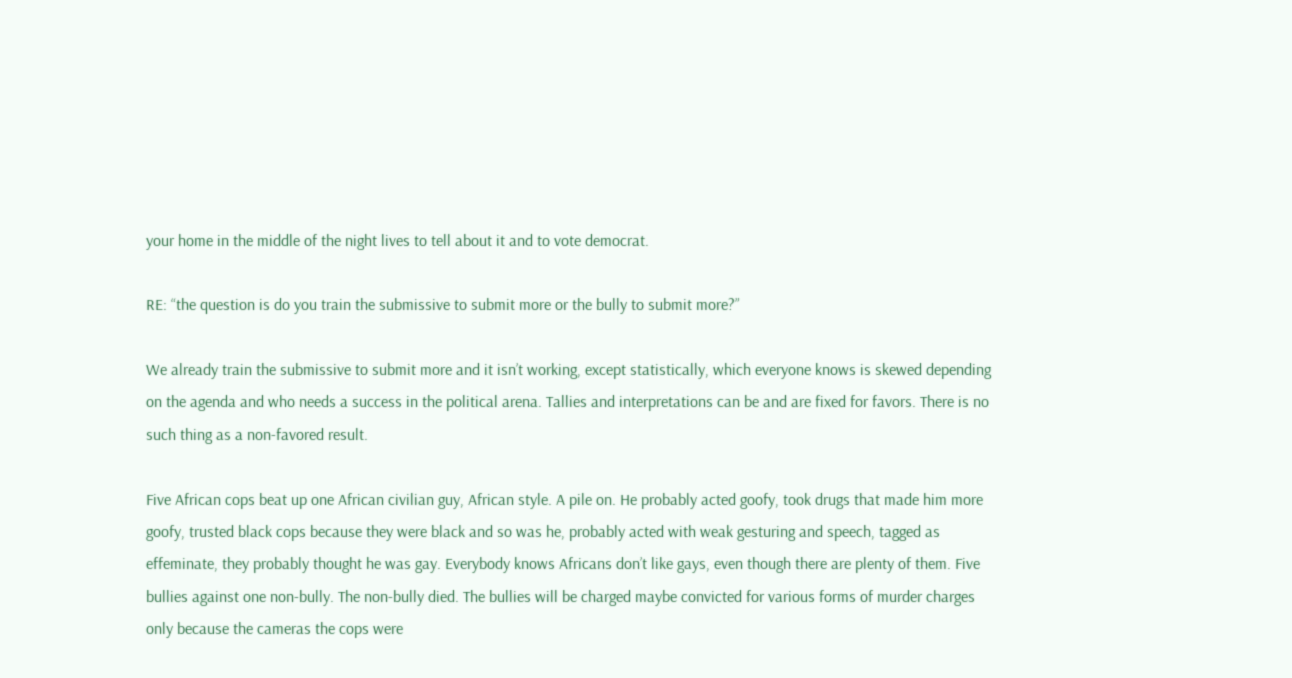your home in the middle of the night lives to tell about it and to vote democrat.

RE: “the question is do you train the submissive to submit more or the bully to submit more?”

We already train the submissive to submit more and it isn’t working, except statistically, which everyone knows is skewed depending on the agenda and who needs a success in the political arena. Tallies and interpretations can be and are fixed for favors. There is no such thing as a non-favored result.

Five African cops beat up one African civilian guy, African style. A pile on. He probably acted goofy, took drugs that made him more goofy, trusted black cops because they were black and so was he, probably acted with weak gesturing and speech, tagged as effeminate, they probably thought he was gay. Everybody knows Africans don’t like gays, even though there are plenty of them. Five bullies against one non-bully. The non-bully died. The bullies will be charged maybe convicted for various forms of murder charges only because the cameras the cops were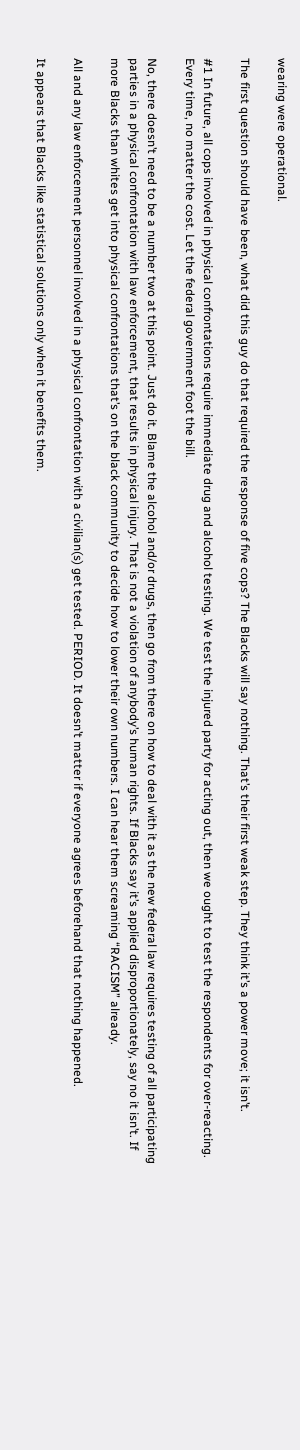wearing were operational.

The first question should have been, what did this guy do that required the response of five cops? The Blacks will say nothing. That’s their first weak step. They think it’s a power move; it isn’t.

#1 In future, all cops involved in physical confrontations require immediate drug and alcohol testing. We test the injured party for acting out, then we ought to test the respondents for over-reacting. Every time, no matter the cost. Let the federal government foot the bill.

No, there doesn’t need to be a number two at this point. Just do it. Blame the alcohol and/or drugs, then go from there on how to deal with it as the new federal law requires testing of all participating parties in a physical confrontation with law enforcement, that results in physical injury. That is not a violation of anybody’s human rights. If Blacks say it’s applied disproportionately, say no it isn’t. If more Blacks than whites get into physical confrontations that’s on the black community to decide how to lower their own numbers. I can hear them screaming “RACISM” already.

All and any law enforcement personnel involved in a physical confrontation with a civilian(s) get tested. PERIOD. It doesn’t matter if everyone agrees beforehand that nothing happened.

It appears that Blacks like statistical solutions only when it benefits them.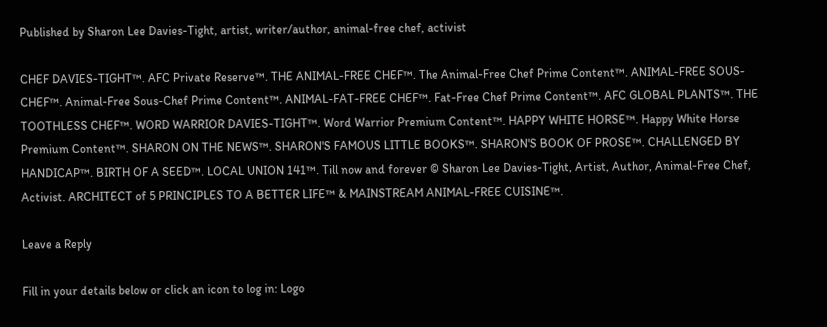Published by Sharon Lee Davies-Tight, artist, writer/author, animal-free chef, activist

CHEF DAVIES-TIGHT™. AFC Private Reserve™. THE ANIMAL-FREE CHEF™. The Animal-Free Chef Prime Content™. ANIMAL-FREE SOUS-CHEF™. Animal-Free Sous-Chef Prime Content™. ANIMAL-FAT-FREE CHEF™. Fat-Free Chef Prime Content™. AFC GLOBAL PLANTS™. THE TOOTHLESS CHEF™. WORD WARRIOR DAVIES-TIGHT™. Word Warrior Premium Content™. HAPPY WHITE HORSE™. Happy White Horse Premium Content™. SHARON ON THE NEWS™. SHARON'S FAMOUS LITTLE BOOKS™. SHARON'S BOOK OF PROSE™. CHALLENGED BY HANDICAP™. BIRTH OF A SEED™. LOCAL UNION 141™. Till now and forever © Sharon Lee Davies-Tight, Artist, Author, Animal-Free Chef, Activist. ARCHITECT of 5 PRINCIPLES TO A BETTER LIFE™ & MAINSTREAM ANIMAL-FREE CUISINE™.

Leave a Reply

Fill in your details below or click an icon to log in: Logo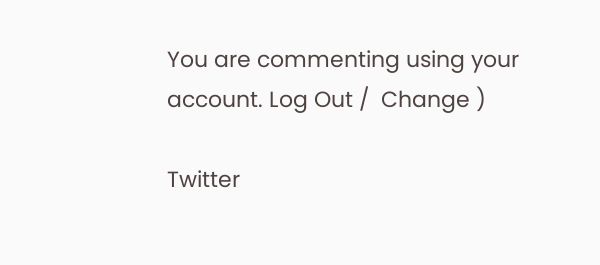You are commenting using your account. Log Out /  Change )

Twitter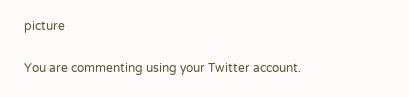picture

You are commenting using your Twitter account.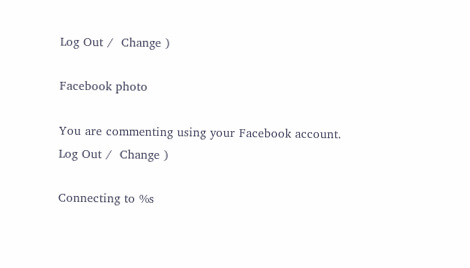Log Out /  Change )

Facebook photo

You are commenting using your Facebook account. Log Out /  Change )

Connecting to %s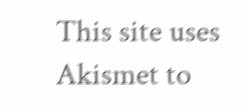This site uses Akismet to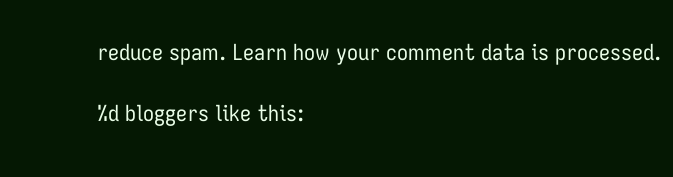reduce spam. Learn how your comment data is processed.

%d bloggers like this: